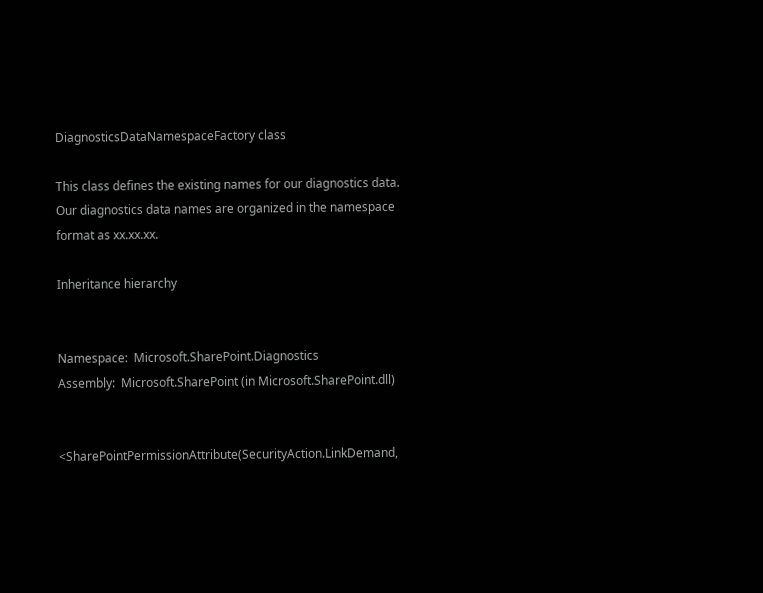DiagnosticsDataNamespaceFactory class

This class defines the existing names for our diagnostics data. Our diagnostics data names are organized in the namespace format as xx.xx.xx.

Inheritance hierarchy


Namespace:  Microsoft.SharePoint.Diagnostics
Assembly:  Microsoft.SharePoint (in Microsoft.SharePoint.dll)


<SharePointPermissionAttribute(SecurityAction.LinkDemand,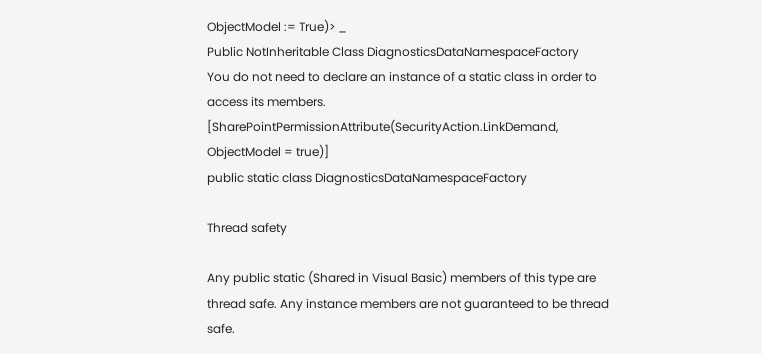ObjectModel := True)> _
Public NotInheritable Class DiagnosticsDataNamespaceFactory
You do not need to declare an instance of a static class in order to access its members.
[SharePointPermissionAttribute(SecurityAction.LinkDemand, ObjectModel = true)]
public static class DiagnosticsDataNamespaceFactory

Thread safety

Any public static (Shared in Visual Basic) members of this type are thread safe. Any instance members are not guaranteed to be thread safe.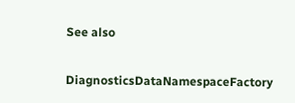See also


DiagnosticsDataNamespaceFactory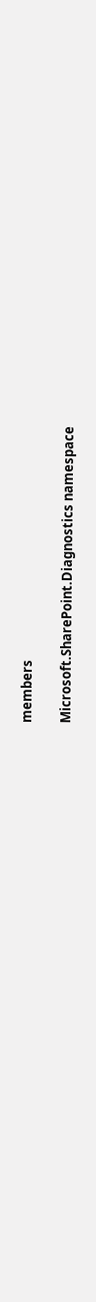members

Microsoft.SharePoint.Diagnostics namespace